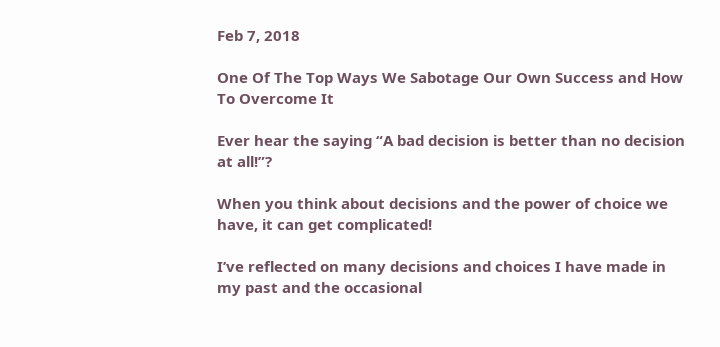Feb 7, 2018

One Of The Top Ways We Sabotage Our Own Success and How To Overcome It

Ever hear the saying “A bad decision is better than no decision at all!”?

When you think about decisions and the power of choice we have, it can get complicated!

I’ve reflected on many decisions and choices I have made in my past and the occasional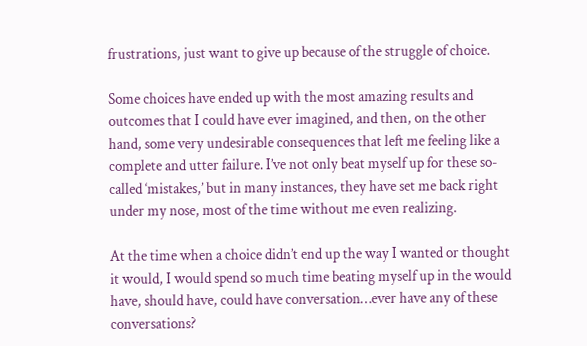frustrations, just want to give up because of the struggle of choice.

Some choices have ended up with the most amazing results and outcomes that I could have ever imagined, and then, on the other hand, some very undesirable consequences that left me feeling like a complete and utter failure. I’ve not only beat myself up for these so-called ‘mistakes,’ but in many instances, they have set me back right under my nose, most of the time without me even realizing.

At the time when a choice didn’t end up the way I wanted or thought it would, I would spend so much time beating myself up in the would have, should have, could have conversation…ever have any of these conversations?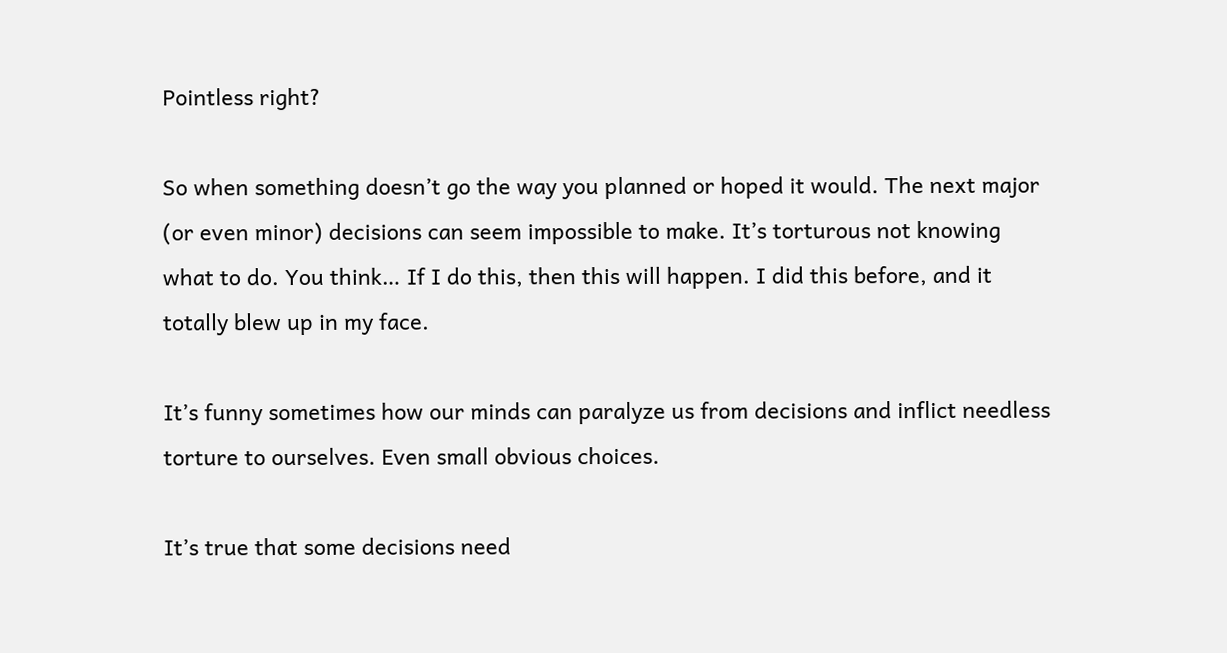Pointless right?

So when something doesn’t go the way you planned or hoped it would. The next major (or even minor) decisions can seem impossible to make. It’s torturous not knowing what to do. You think… If I do this, then this will happen. I did this before, and it totally blew up in my face.

It’s funny sometimes how our minds can paralyze us from decisions and inflict needless torture to ourselves. Even small obvious choices.

It’s true that some decisions need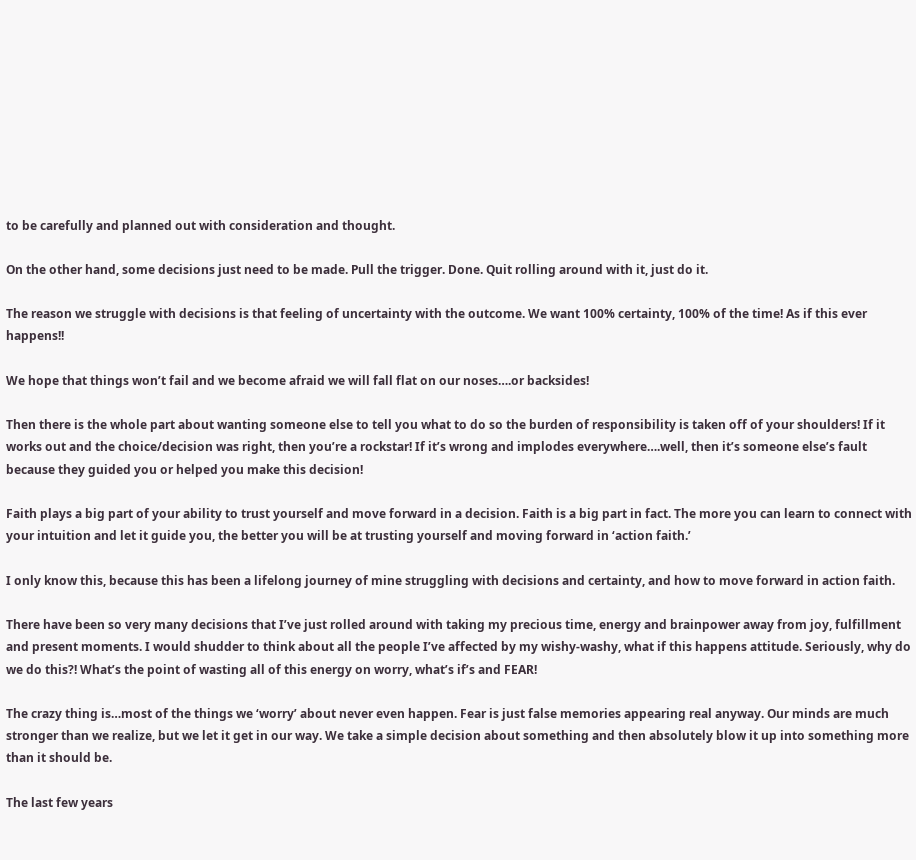to be carefully and planned out with consideration and thought.

On the other hand, some decisions just need to be made. Pull the trigger. Done. Quit rolling around with it, just do it.

The reason we struggle with decisions is that feeling of uncertainty with the outcome. We want 100% certainty, 100% of the time! As if this ever happens!!

We hope that things won’t fail and we become afraid we will fall flat on our noses….or backsides!

Then there is the whole part about wanting someone else to tell you what to do so the burden of responsibility is taken off of your shoulders! If it works out and the choice/decision was right, then you’re a rockstar! If it’s wrong and implodes everywhere….well, then it’s someone else’s fault because they guided you or helped you make this decision!

Faith plays a big part of your ability to trust yourself and move forward in a decision. Faith is a big part in fact. The more you can learn to connect with your intuition and let it guide you, the better you will be at trusting yourself and moving forward in ‘action faith.’

I only know this, because this has been a lifelong journey of mine struggling with decisions and certainty, and how to move forward in action faith.

There have been so very many decisions that I’ve just rolled around with taking my precious time, energy and brainpower away from joy, fulfillment and present moments. I would shudder to think about all the people I’ve affected by my wishy-washy, what if this happens attitude. Seriously, why do we do this?! What’s the point of wasting all of this energy on worry, what’s if’s and FEAR!

The crazy thing is…most of the things we ‘worry’ about never even happen. Fear is just false memories appearing real anyway. Our minds are much stronger than we realize, but we let it get in our way. We take a simple decision about something and then absolutely blow it up into something more than it should be.

The last few years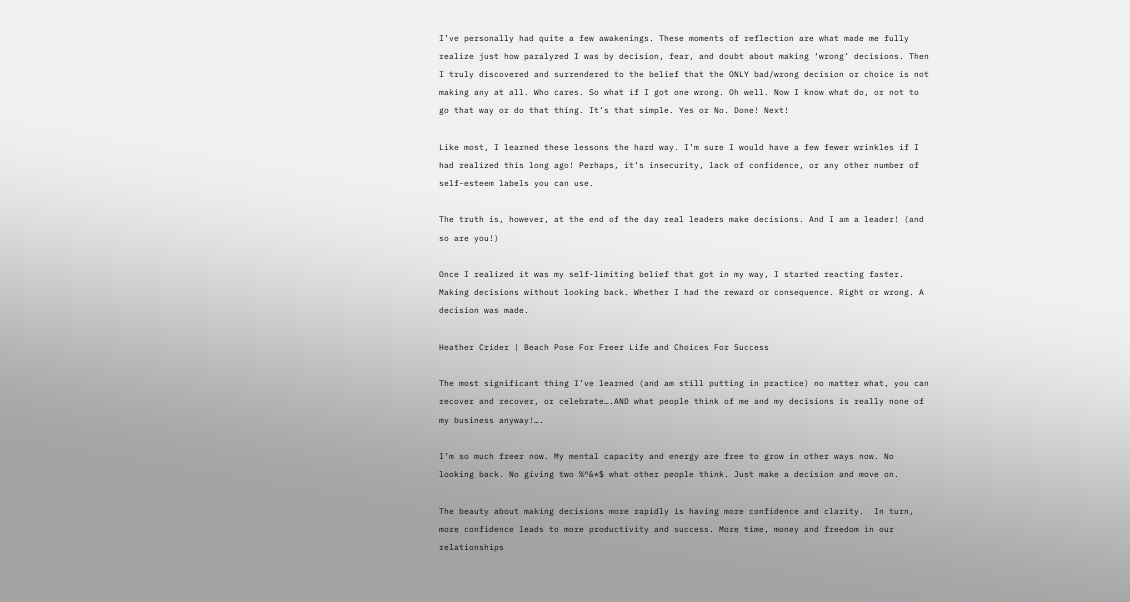I’ve personally had quite a few awakenings. These moments of reflection are what made me fully realize just how paralyzed I was by decision, fear, and doubt about making ‘wrong’ decisions. Then I truly discovered and surrendered to the belief that the ONLY bad/wrong decision or choice is not making any at all. Who cares. So what if I got one wrong. Oh well. Now I know what do, or not to go that way or do that thing. It’s that simple. Yes or No. Done! Next!

Like most, I learned these lessons the hard way. I’m sure I would have a few fewer wrinkles if I had realized this long ago! Perhaps, it’s insecurity, lack of confidence, or any other number of self-esteem labels you can use.

The truth is, however, at the end of the day real leaders make decisions. And I am a leader! (and so are you!)

Once I realized it was my self-limiting belief that got in my way, I started reacting faster. Making decisions without looking back. Whether I had the reward or consequence. Right or wrong. A decision was made.

Heather Crider | Beach Pose For Freer Life and Choices For Success

The most significant thing I’ve learned (and am still putting in practice) no matter what, you can recover and recover, or celebrate….AND what people think of me and my decisions is really none of my business anyway!….

I’m so much freer now. My mental capacity and energy are free to grow in other ways now. No looking back. No giving two %^&*$ what other people think. Just make a decision and move on.

The beauty about making decisions more rapidly is having more confidence and clarity.  In turn, more confidence leads to more productivity and success. More time, money and freedom in our relationships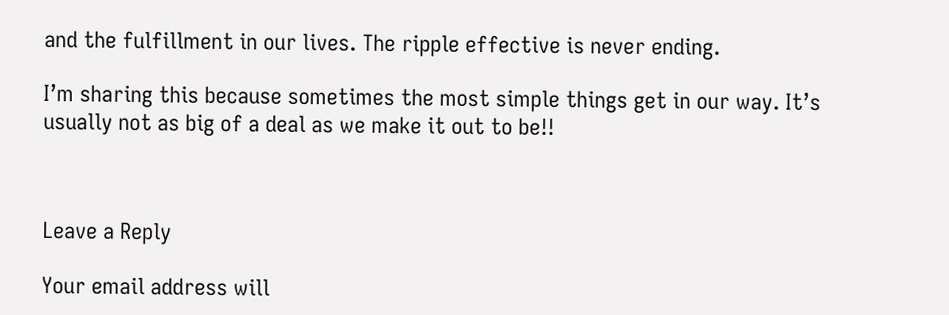and the fulfillment in our lives. The ripple effective is never ending.

I’m sharing this because sometimes the most simple things get in our way. It’s usually not as big of a deal as we make it out to be!!



Leave a Reply

Your email address will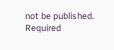not be published. Required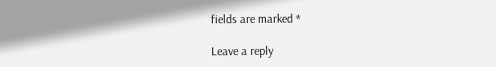fields are marked *

Leave a reply